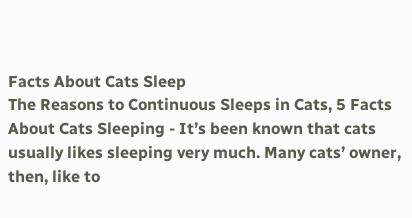Facts About Cats Sleep
The Reasons to Continuous Sleeps in Cats, 5 Facts About Cats Sleeping - It’s been known that cats usually likes sleeping very much. Many cats’ owner, then, like to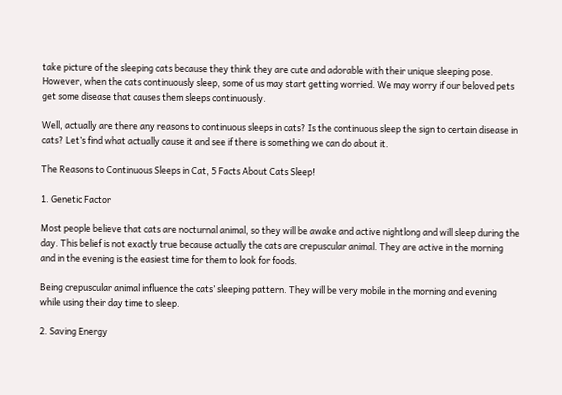take picture of the sleeping cats because they think they are cute and adorable with their unique sleeping pose. However, when the cats continuously sleep, some of us may start getting worried. We may worry if our beloved pets get some disease that causes them sleeps continuously.

Well, actually are there any reasons to continuous sleeps in cats? Is the continuous sleep the sign to certain disease in cats? Let’s find what actually cause it and see if there is something we can do about it.

The Reasons to Continuous Sleeps in Cat, 5 Facts About Cats Sleep!

1. Genetic Factor

Most people believe that cats are nocturnal animal, so they will be awake and active nightlong and will sleep during the day. This belief is not exactly true because actually the cats are crepuscular animal. They are active in the morning and in the evening is the easiest time for them to look for foods.

Being crepuscular animal influence the cats’ sleeping pattern. They will be very mobile in the morning and evening while using their day time to sleep.

2. Saving Energy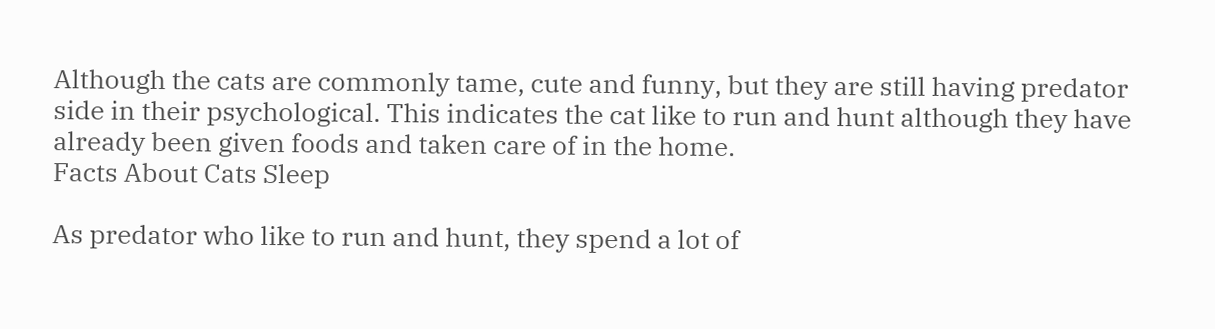Although the cats are commonly tame, cute and funny, but they are still having predator side in their psychological. This indicates the cat like to run and hunt although they have already been given foods and taken care of in the home.
Facts About Cats Sleep

As predator who like to run and hunt, they spend a lot of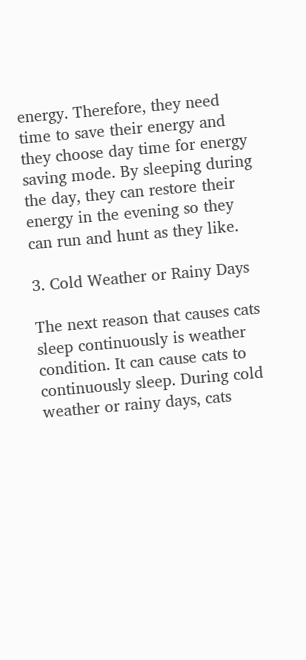energy. Therefore, they need time to save their energy and they choose day time for energy saving mode. By sleeping during the day, they can restore their energy in the evening so they can run and hunt as they like.

3. Cold Weather or Rainy Days

The next reason that causes cats sleep continuously is weather condition. It can cause cats to continuously sleep. During cold weather or rainy days, cats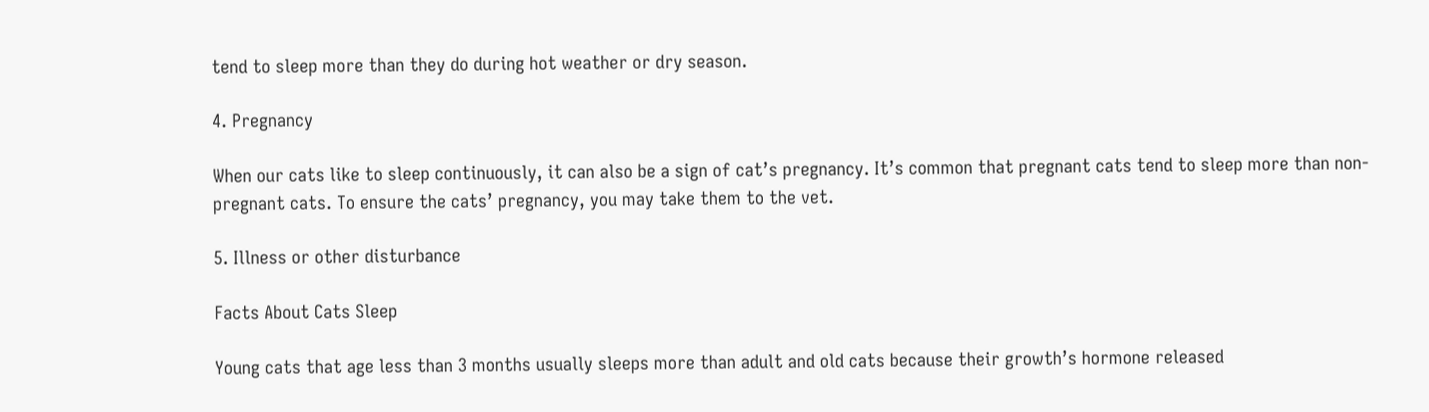tend to sleep more than they do during hot weather or dry season.

4. Pregnancy

When our cats like to sleep continuously, it can also be a sign of cat’s pregnancy. It’s common that pregnant cats tend to sleep more than non-pregnant cats. To ensure the cats’ pregnancy, you may take them to the vet.

5. Illness or other disturbance

Facts About Cats Sleep

Young cats that age less than 3 months usually sleeps more than adult and old cats because their growth’s hormone released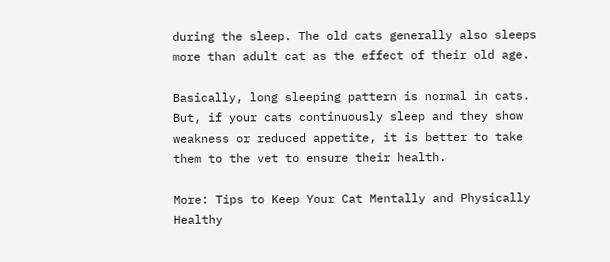during the sleep. The old cats generally also sleeps more than adult cat as the effect of their old age.

Basically, long sleeping pattern is normal in cats. But, if your cats continuously sleep and they show weakness or reduced appetite, it is better to take them to the vet to ensure their health.

More: Tips to Keep Your Cat Mentally and Physically Healthy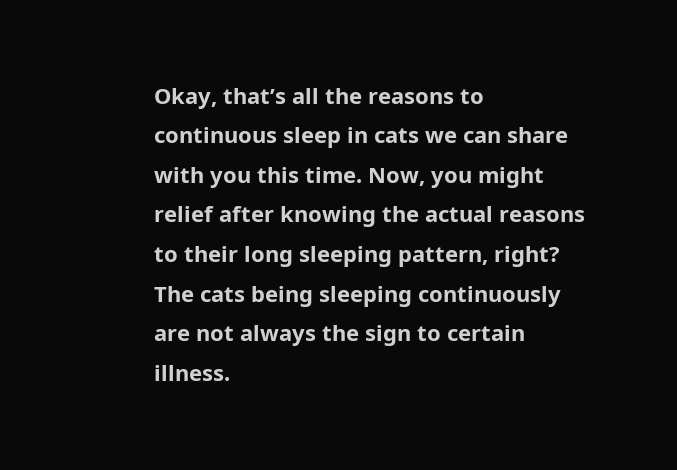Okay, that’s all the reasons to continuous sleep in cats we can share with you this time. Now, you might relief after knowing the actual reasons to their long sleeping pattern, right? The cats being sleeping continuously are not always the sign to certain illness.